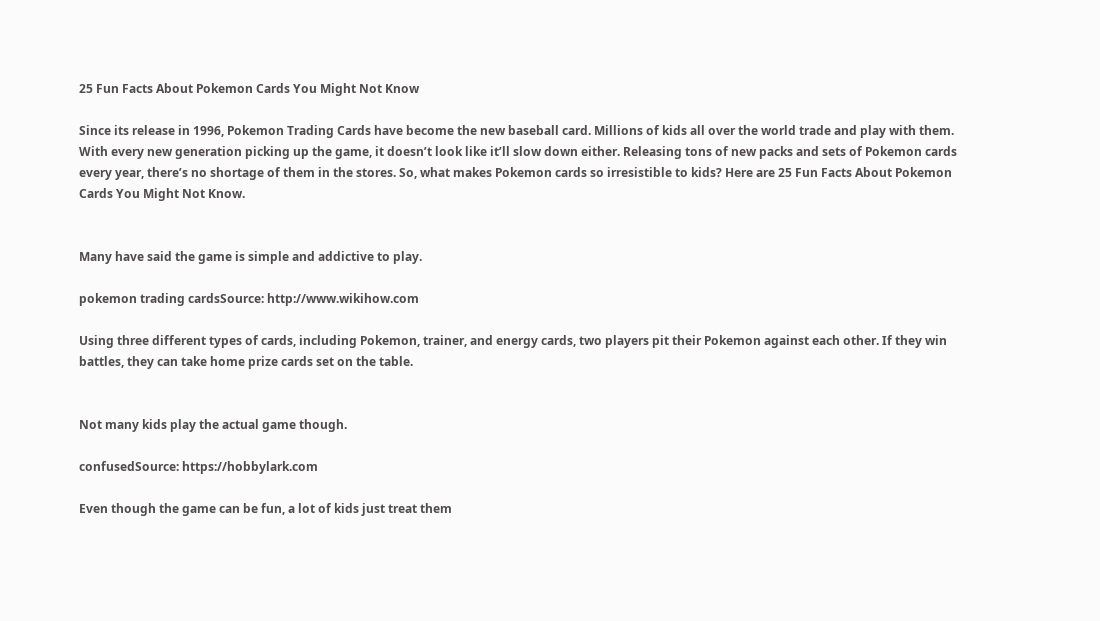25 Fun Facts About Pokemon Cards You Might Not Know

Since its release in 1996, Pokemon Trading Cards have become the new baseball card. Millions of kids all over the world trade and play with them. With every new generation picking up the game, it doesn’t look like it’ll slow down either. Releasing tons of new packs and sets of Pokemon cards every year, there’s no shortage of them in the stores. So, what makes Pokemon cards so irresistible to kids? Here are 25 Fun Facts About Pokemon Cards You Might Not Know.


Many have said the game is simple and addictive to play.

pokemon trading cardsSource: http://www.wikihow.com

Using three different types of cards, including Pokemon, trainer, and energy cards, two players pit their Pokemon against each other. If they win battles, they can take home prize cards set on the table.


Not many kids play the actual game though.

confusedSource: https://hobbylark.com

Even though the game can be fun, a lot of kids just treat them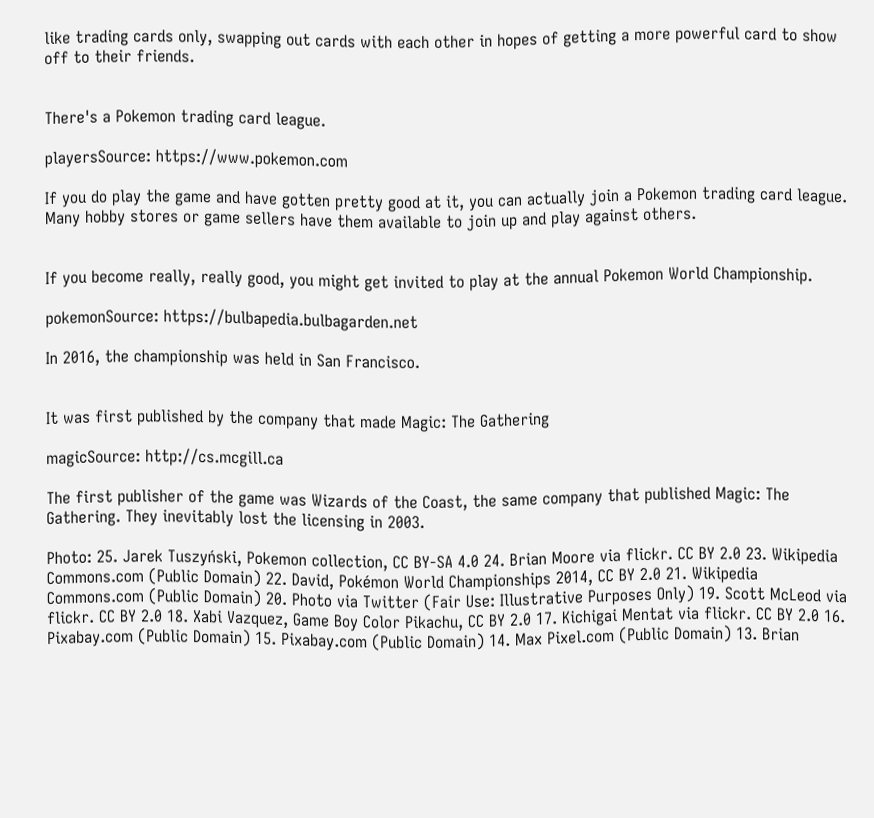like trading cards only, swapping out cards with each other in hopes of getting a more powerful card to show off to their friends.


There's a Pokemon trading card league.

playersSource: https://www.pokemon.com

If you do play the game and have gotten pretty good at it, you can actually join a Pokemon trading card league. Many hobby stores or game sellers have them available to join up and play against others.


If you become really, really good, you might get invited to play at the annual Pokemon World Championship.

pokemonSource: https://bulbapedia.bulbagarden.net

In 2016, the championship was held in San Francisco.


It was first published by the company that made Magic: The Gathering

magicSource: http://cs.mcgill.ca

The first publisher of the game was Wizards of the Coast, the same company that published Magic: The Gathering. They inevitably lost the licensing in 2003.

Photo: 25. Jarek Tuszyński, Pokemon collection, CC BY-SA 4.0 24. Brian Moore via flickr. CC BY 2.0 23. Wikipedia Commons.com (Public Domain) 22. David, Pokémon World Championships 2014, CC BY 2.0 21. Wikipedia Commons.com (Public Domain) 20. Photo via Twitter (Fair Use: Illustrative Purposes Only) 19. Scott McLeod via flickr. CC BY 2.0 18. Xabi Vazquez, Game Boy Color Pikachu, CC BY 2.0 17. Kichigai Mentat via flickr. CC BY 2.0 16. Pixabay.com (Public Domain) 15. Pixabay.com (Public Domain) 14. Max Pixel.com (Public Domain) 13. Brian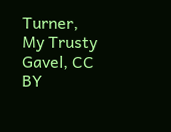Turner, My Trusty Gavel, CC BY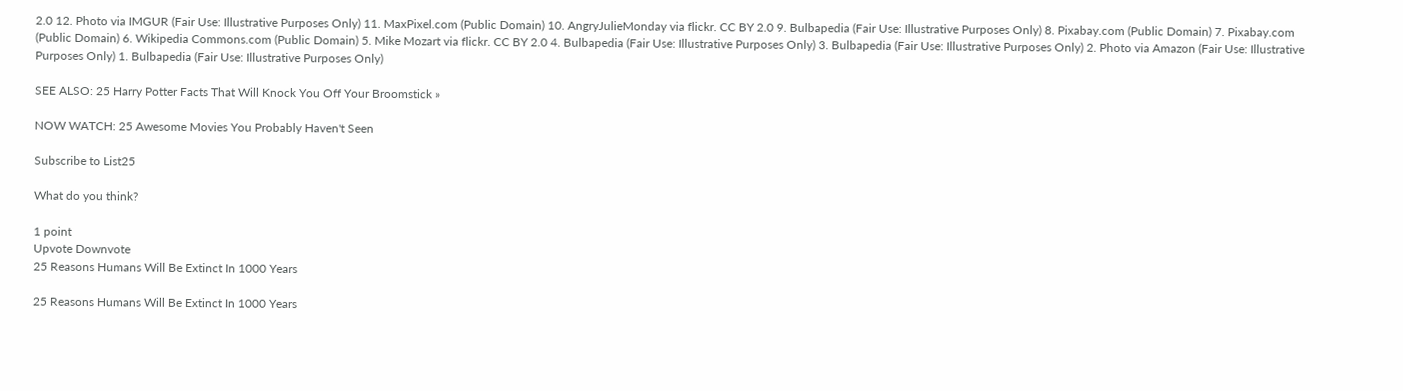2.0 12. Photo via IMGUR (Fair Use: Illustrative Purposes Only) 11. MaxPixel.com (Public Domain) 10. AngryJulieMonday via flickr. CC BY 2.0 9. Bulbapedia (Fair Use: Illustrative Purposes Only) 8. Pixabay.com (Public Domain) 7. Pixabay.com (Public Domain) 6. Wikipedia Commons.com (Public Domain) 5. Mike Mozart via flickr. CC BY 2.0 4. Bulbapedia (Fair Use: Illustrative Purposes Only) 3. Bulbapedia (Fair Use: Illustrative Purposes Only) 2. Photo via Amazon (Fair Use: Illustrative Purposes Only) 1. Bulbapedia (Fair Use: Illustrative Purposes Only)

SEE ALSO: 25 Harry Potter Facts That Will Knock You Off Your Broomstick »

NOW WATCH: 25 Awesome Movies You Probably Haven't Seen

Subscribe to List25

What do you think?

1 point
Upvote Downvote
25 Reasons Humans Will Be Extinct In 1000 Years

25 Reasons Humans Will Be Extinct In 1000 Years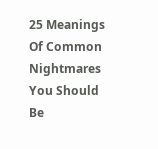25 Meanings Of Common Nightmares You Should Be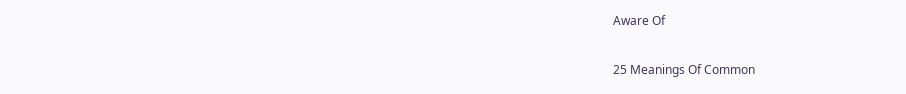Aware Of

25 Meanings Of Common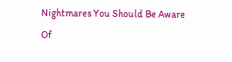Nightmares You Should Be Aware Of